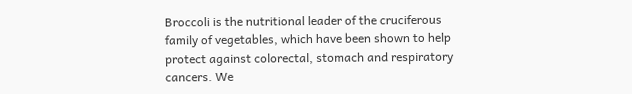Broccoli is the nutritional leader of the cruciferous family of vegetables, which have been shown to help protect against colorectal, stomach and respiratory cancers. We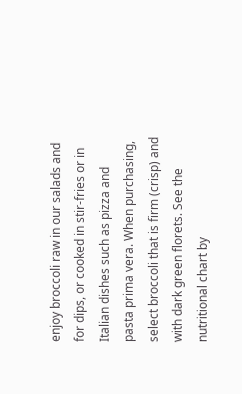enjoy broccoli raw in our salads and for dips, or cooked in stir-fries or in Italian dishes such as pizza and pasta prima vera. When purchasing, select broccoli that is firm (crisp) and with dark green florets. See the nutritional chart by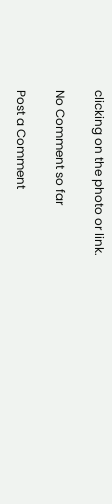clicking on the photo or link.

No Comment so far

Post a Comment